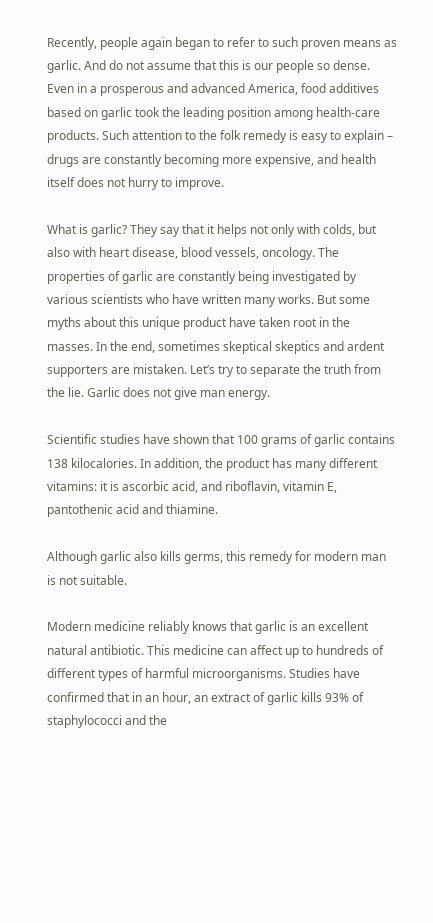Recently, people again began to refer to such proven means as garlic. And do not assume that this is our people so dense. Even in a prosperous and advanced America, food additives based on garlic took the leading position among health-care products. Such attention to the folk remedy is easy to explain – drugs are constantly becoming more expensive, and health itself does not hurry to improve.

What is garlic? They say that it helps not only with colds, but also with heart disease, blood vessels, oncology. The properties of garlic are constantly being investigated by various scientists who have written many works. But some myths about this unique product have taken root in the masses. In the end, sometimes skeptical skeptics and ardent supporters are mistaken. Let’s try to separate the truth from the lie. Garlic does not give man energy.

Scientific studies have shown that 100 grams of garlic contains 138 kilocalories. In addition, the product has many different vitamins: it is ascorbic acid, and riboflavin, vitamin E, pantothenic acid and thiamine.

Although garlic also kills germs, this remedy for modern man is not suitable.

Modern medicine reliably knows that garlic is an excellent natural antibiotic. This medicine can affect up to hundreds of different types of harmful microorganisms. Studies have confirmed that in an hour, an extract of garlic kills 93% of staphylococci and the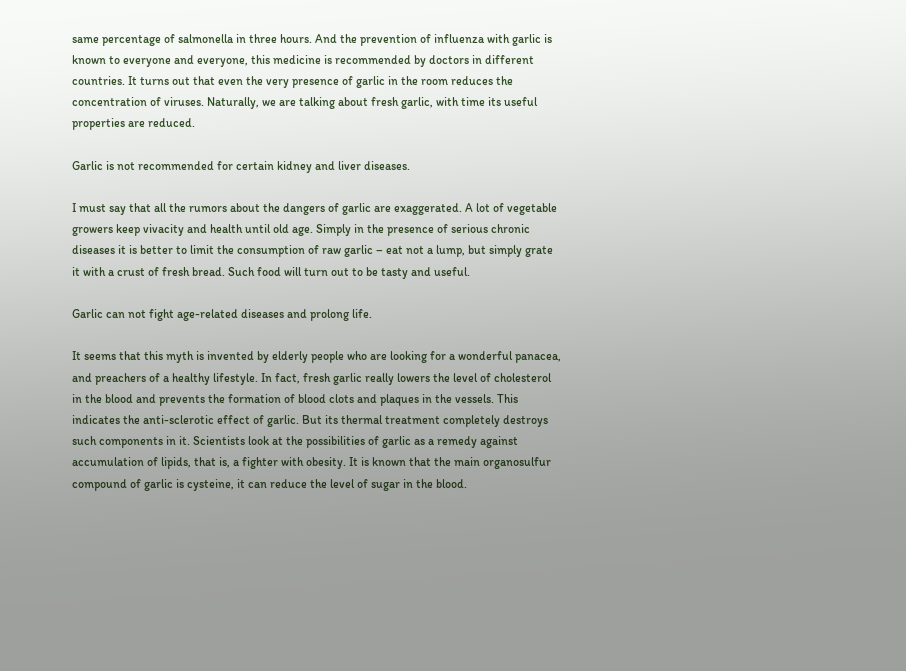same percentage of salmonella in three hours. And the prevention of influenza with garlic is known to everyone and everyone, this medicine is recommended by doctors in different countries. It turns out that even the very presence of garlic in the room reduces the concentration of viruses. Naturally, we are talking about fresh garlic, with time its useful properties are reduced.

Garlic is not recommended for certain kidney and liver diseases.

I must say that all the rumors about the dangers of garlic are exaggerated. A lot of vegetable growers keep vivacity and health until old age. Simply in the presence of serious chronic diseases it is better to limit the consumption of raw garlic – eat not a lump, but simply grate it with a crust of fresh bread. Such food will turn out to be tasty and useful.

Garlic can not fight age-related diseases and prolong life.

It seems that this myth is invented by elderly people who are looking for a wonderful panacea, and preachers of a healthy lifestyle. In fact, fresh garlic really lowers the level of cholesterol in the blood and prevents the formation of blood clots and plaques in the vessels. This indicates the anti-sclerotic effect of garlic. But its thermal treatment completely destroys such components in it. Scientists look at the possibilities of garlic as a remedy against accumulation of lipids, that is, a fighter with obesity. It is known that the main organosulfur compound of garlic is cysteine, it can reduce the level of sugar in the blood.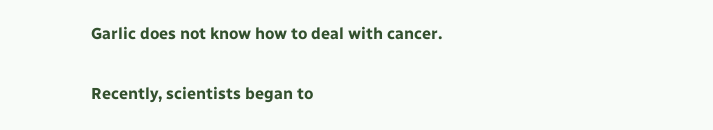Garlic does not know how to deal with cancer.

Recently, scientists began to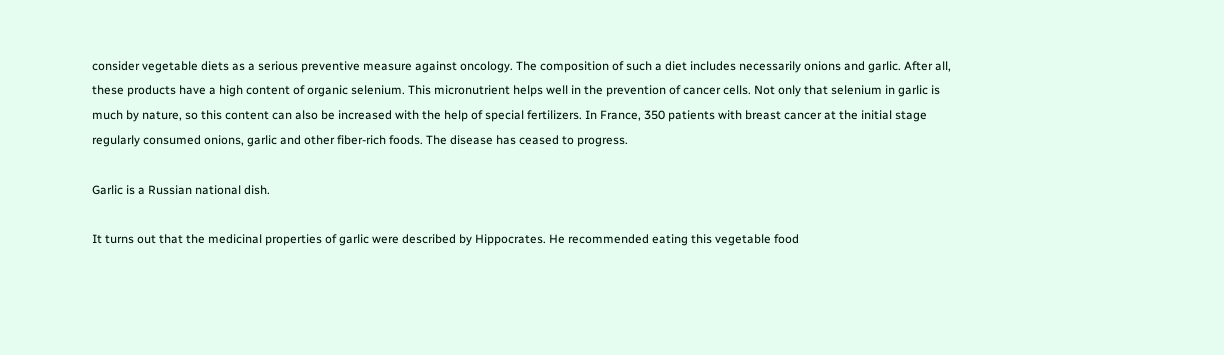consider vegetable diets as a serious preventive measure against oncology. The composition of such a diet includes necessarily onions and garlic. After all, these products have a high content of organic selenium. This micronutrient helps well in the prevention of cancer cells. Not only that selenium in garlic is much by nature, so this content can also be increased with the help of special fertilizers. In France, 350 patients with breast cancer at the initial stage regularly consumed onions, garlic and other fiber-rich foods. The disease has ceased to progress.

Garlic is a Russian national dish.

It turns out that the medicinal properties of garlic were described by Hippocrates. He recommended eating this vegetable food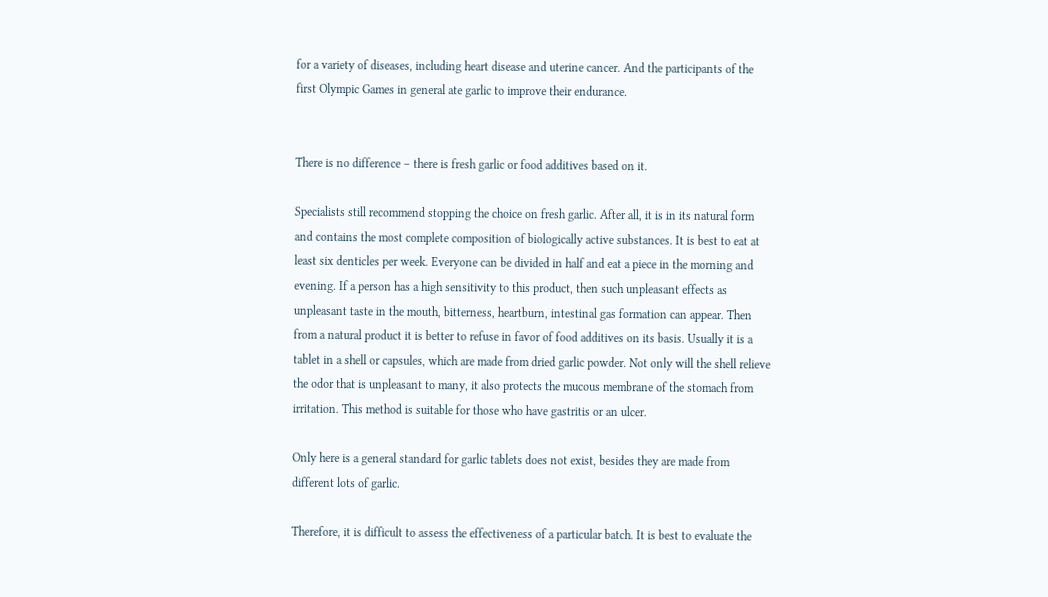for a variety of diseases, including heart disease and uterine cancer. And the participants of the first Olympic Games in general ate garlic to improve their endurance.


There is no difference – there is fresh garlic or food additives based on it.

Specialists still recommend stopping the choice on fresh garlic. After all, it is in its natural form and contains the most complete composition of biologically active substances. It is best to eat at least six denticles per week. Everyone can be divided in half and eat a piece in the morning and evening. If a person has a high sensitivity to this product, then such unpleasant effects as unpleasant taste in the mouth, bitterness, heartburn, intestinal gas formation can appear. Then from a natural product it is better to refuse in favor of food additives on its basis. Usually it is a tablet in a shell or capsules, which are made from dried garlic powder. Not only will the shell relieve the odor that is unpleasant to many, it also protects the mucous membrane of the stomach from irritation. This method is suitable for those who have gastritis or an ulcer.

Only here is a general standard for garlic tablets does not exist, besides they are made from different lots of garlic.

Therefore, it is difficult to assess the effectiveness of a particular batch. It is best to evaluate the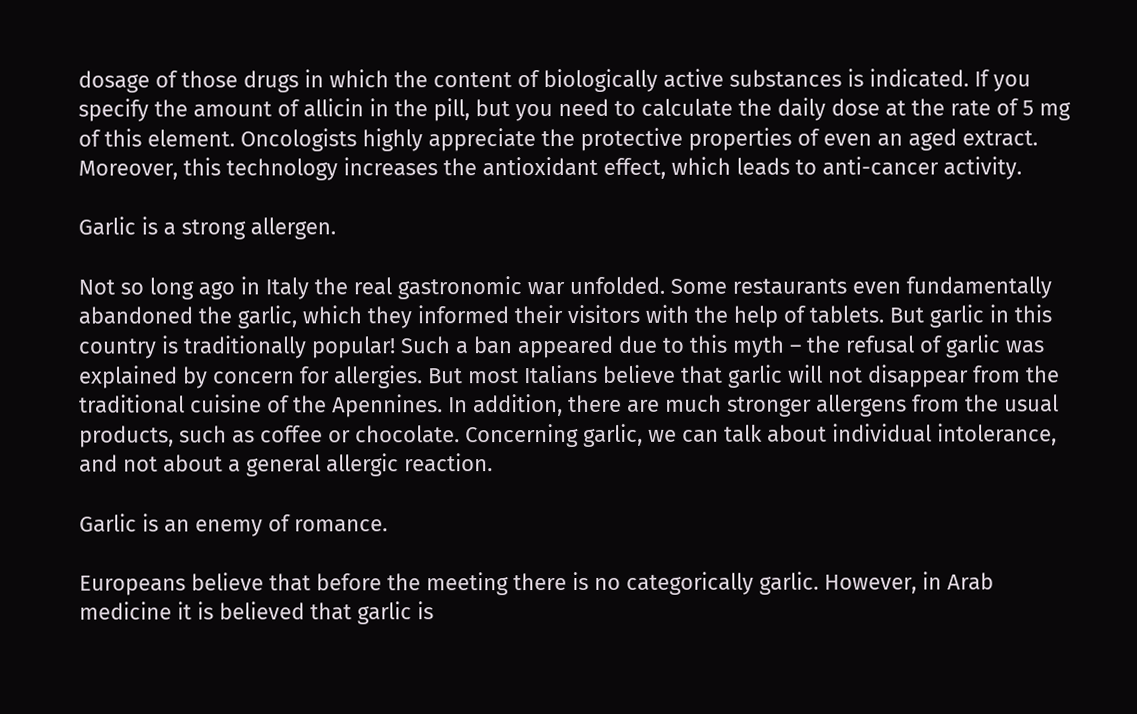dosage of those drugs in which the content of biologically active substances is indicated. If you specify the amount of allicin in the pill, but you need to calculate the daily dose at the rate of 5 mg of this element. Oncologists highly appreciate the protective properties of even an aged extract. Moreover, this technology increases the antioxidant effect, which leads to anti-cancer activity.

Garlic is a strong allergen.

Not so long ago in Italy the real gastronomic war unfolded. Some restaurants even fundamentally abandoned the garlic, which they informed their visitors with the help of tablets. But garlic in this country is traditionally popular! Such a ban appeared due to this myth – the refusal of garlic was explained by concern for allergies. But most Italians believe that garlic will not disappear from the traditional cuisine of the Apennines. In addition, there are much stronger allergens from the usual products, such as coffee or chocolate. Concerning garlic, we can talk about individual intolerance, and not about a general allergic reaction.

Garlic is an enemy of romance.

Europeans believe that before the meeting there is no categorically garlic. However, in Arab medicine it is believed that garlic is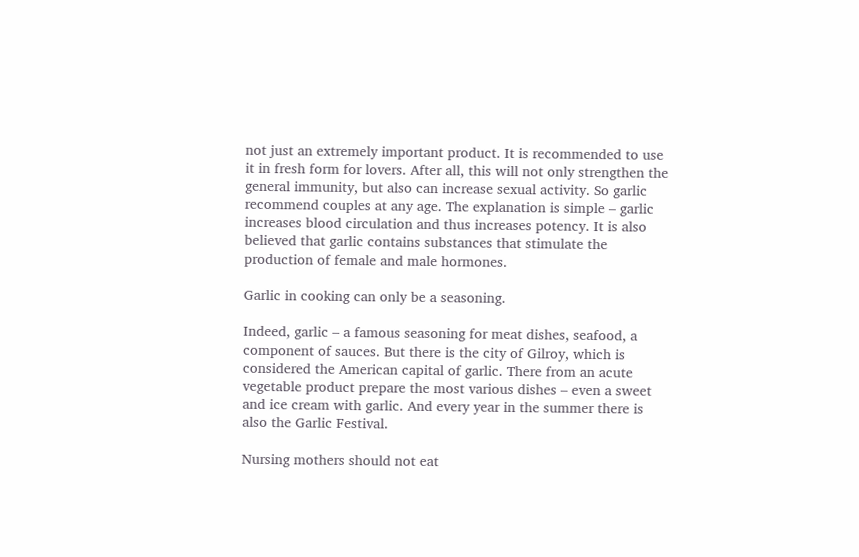not just an extremely important product. It is recommended to use it in fresh form for lovers. After all, this will not only strengthen the general immunity, but also can increase sexual activity. So garlic recommend couples at any age. The explanation is simple – garlic increases blood circulation and thus increases potency. It is also believed that garlic contains substances that stimulate the production of female and male hormones.

Garlic in cooking can only be a seasoning.

Indeed, garlic – a famous seasoning for meat dishes, seafood, a component of sauces. But there is the city of Gilroy, which is considered the American capital of garlic. There from an acute vegetable product prepare the most various dishes – even a sweet and ice cream with garlic. And every year in the summer there is also the Garlic Festival.

Nursing mothers should not eat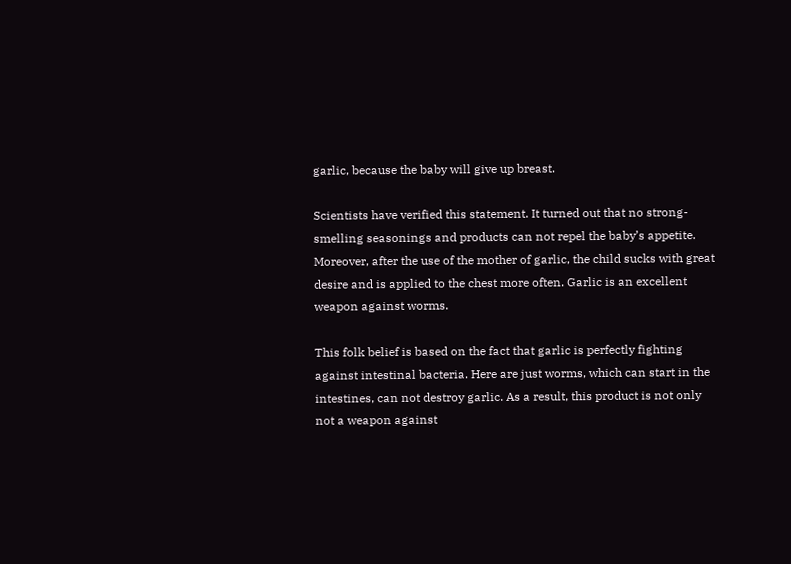garlic, because the baby will give up breast.

Scientists have verified this statement. It turned out that no strong-smelling seasonings and products can not repel the baby’s appetite. Moreover, after the use of the mother of garlic, the child sucks with great desire and is applied to the chest more often. Garlic is an excellent weapon against worms.

This folk belief is based on the fact that garlic is perfectly fighting against intestinal bacteria. Here are just worms, which can start in the intestines, can not destroy garlic. As a result, this product is not only not a weapon against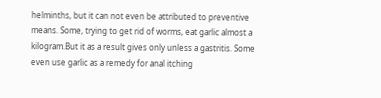helminths, but it can not even be attributed to preventive means. Some, trying to get rid of worms, eat garlic almost a kilogram.But it as a result gives only unless a gastritis. Some even use garlic as a remedy for anal itching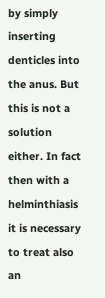by simply inserting denticles into the anus. But this is not a solution either. In fact then with a helminthiasis it is necessary to treat also an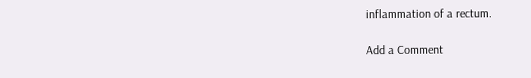inflammation of a rectum.

Add a Comment